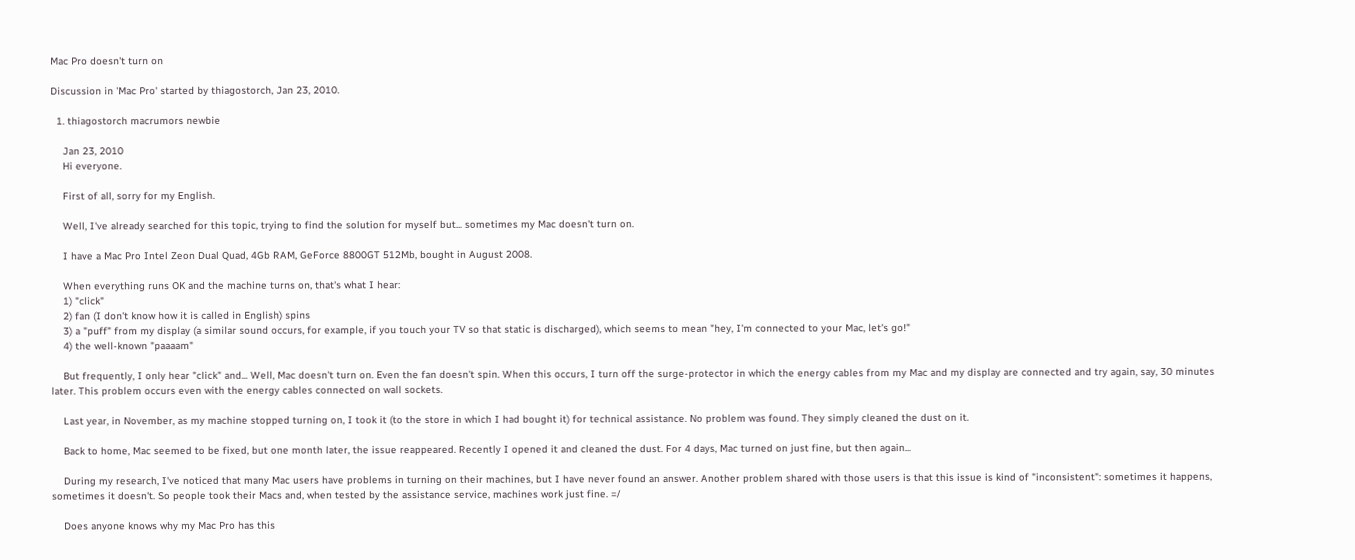Mac Pro doesn't turn on

Discussion in 'Mac Pro' started by thiagostorch, Jan 23, 2010.

  1. thiagostorch macrumors newbie

    Jan 23, 2010
    Hi everyone.

    First of all, sorry for my English.

    Well, I've already searched for this topic, trying to find the solution for myself but... sometimes my Mac doesn't turn on.

    I have a Mac Pro Intel Zeon Dual Quad, 4Gb RAM, GeForce 8800GT 512Mb, bought in August 2008.

    When everything runs OK and the machine turns on, that's what I hear:
    1) "click"
    2) fan (I don't know how it is called in English) spins
    3) a "puff" from my display (a similar sound occurs, for example, if you touch your TV so that static is discharged), which seems to mean "hey, I'm connected to your Mac, let's go!"
    4) the well-known "paaaam"

    But frequently, I only hear "click" and... Well, Mac doesn't turn on. Even the fan doesn't spin. When this occurs, I turn off the surge-protector in which the energy cables from my Mac and my display are connected and try again, say, 30 minutes later. This problem occurs even with the energy cables connected on wall sockets.

    Last year, in November, as my machine stopped turning on, I took it (to the store in which I had bought it) for technical assistance. No problem was found. They simply cleaned the dust on it.

    Back to home, Mac seemed to be fixed, but one month later, the issue reappeared. Recently I opened it and cleaned the dust. For 4 days, Mac turned on just fine, but then again...

    During my research, I've noticed that many Mac users have problems in turning on their machines, but I have never found an answer. Another problem shared with those users is that this issue is kind of "inconsistent": sometimes it happens, sometimes it doesn't. So people took their Macs and, when tested by the assistance service, machines work just fine. =/

    Does anyone knows why my Mac Pro has this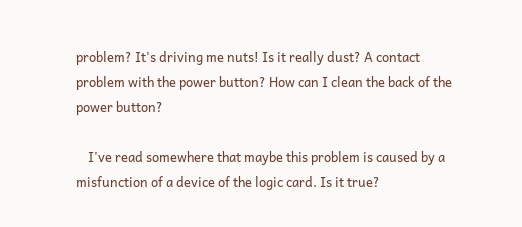problem? It's driving me nuts! Is it really dust? A contact problem with the power button? How can I clean the back of the power button?

    I've read somewhere that maybe this problem is caused by a misfunction of a device of the logic card. Is it true?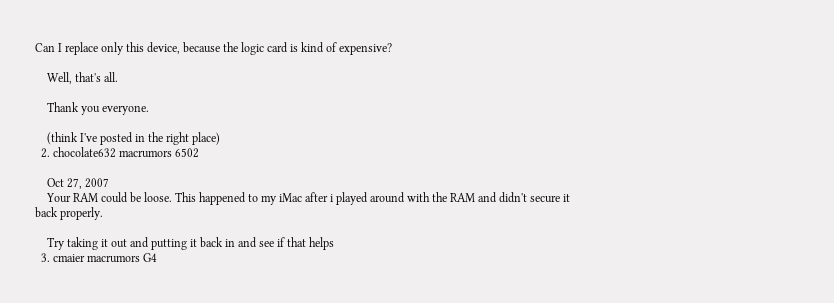Can I replace only this device, because the logic card is kind of expensive?

    Well, that's all.

    Thank you everyone.

    (think I've posted in the right place)
  2. chocolate632 macrumors 6502

    Oct 27, 2007
    Your RAM could be loose. This happened to my iMac after i played around with the RAM and didn't secure it back properly.

    Try taking it out and putting it back in and see if that helps
  3. cmaier macrumors G4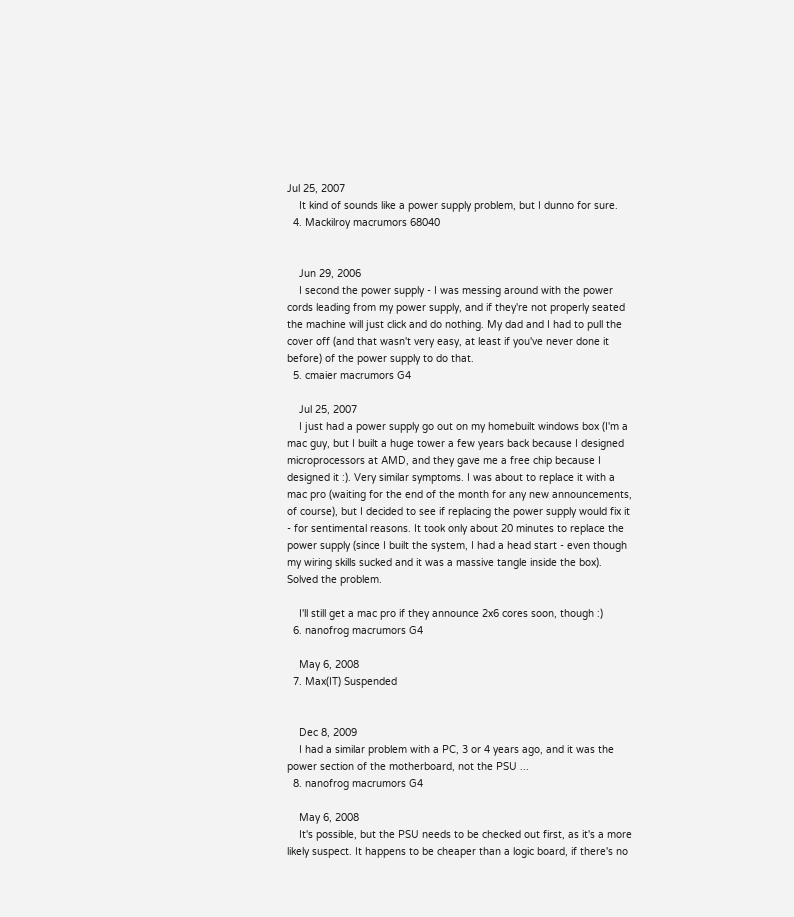Jul 25, 2007
    It kind of sounds like a power supply problem, but I dunno for sure.
  4. Mackilroy macrumors 68040


    Jun 29, 2006
    I second the power supply - I was messing around with the power cords leading from my power supply, and if they're not properly seated the machine will just click and do nothing. My dad and I had to pull the cover off (and that wasn't very easy, at least if you've never done it before) of the power supply to do that.
  5. cmaier macrumors G4

    Jul 25, 2007
    I just had a power supply go out on my homebuilt windows box (I'm a mac guy, but I built a huge tower a few years back because I designed microprocessors at AMD, and they gave me a free chip because I designed it :). Very similar symptoms. I was about to replace it with a mac pro (waiting for the end of the month for any new announcements, of course), but I decided to see if replacing the power supply would fix it - for sentimental reasons. It took only about 20 minutes to replace the power supply (since I built the system, I had a head start - even though my wiring skills sucked and it was a massive tangle inside the box). Solved the problem.

    I'll still get a mac pro if they announce 2x6 cores soon, though :)
  6. nanofrog macrumors G4

    May 6, 2008
  7. Max(IT) Suspended


    Dec 8, 2009
    I had a similar problem with a PC, 3 or 4 years ago, and it was the power section of the motherboard, not the PSU ...
  8. nanofrog macrumors G4

    May 6, 2008
    It's possible, but the PSU needs to be checked out first, as it's a more likely suspect. It happens to be cheaper than a logic board, if there's no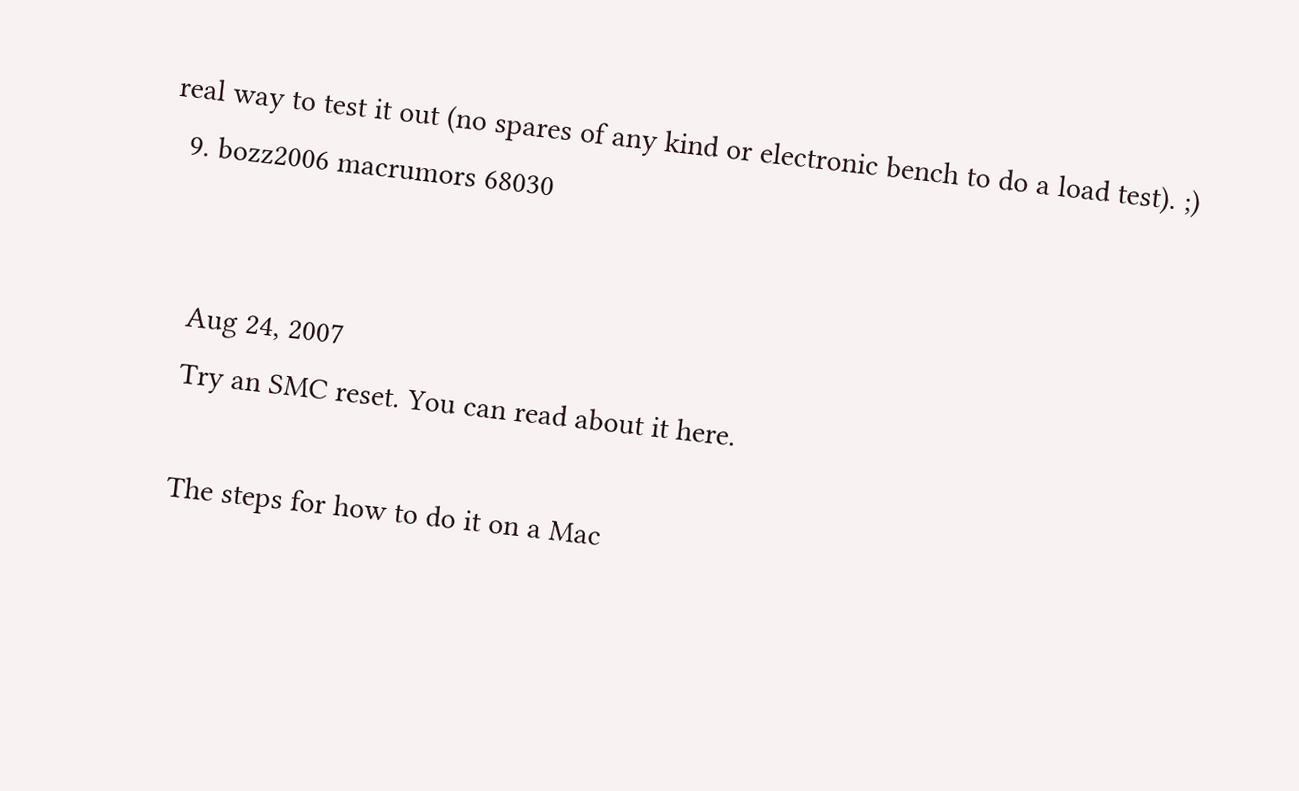real way to test it out (no spares of any kind or electronic bench to do a load test). ;)
  9. bozz2006 macrumors 68030


    Aug 24, 2007
    Try an SMC reset. You can read about it here.

    The steps for how to do it on a Mac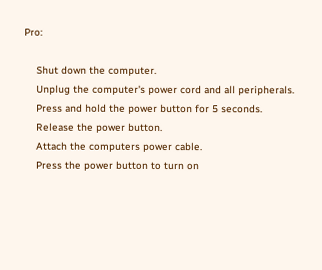Pro:

    Shut down the computer.
    Unplug the computer's power cord and all peripherals.
    Press and hold the power button for 5 seconds.
    Release the power button.
    Attach the computers power cable.
    Press the power button to turn on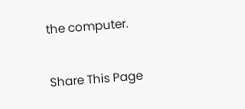the computer.

Share This Page